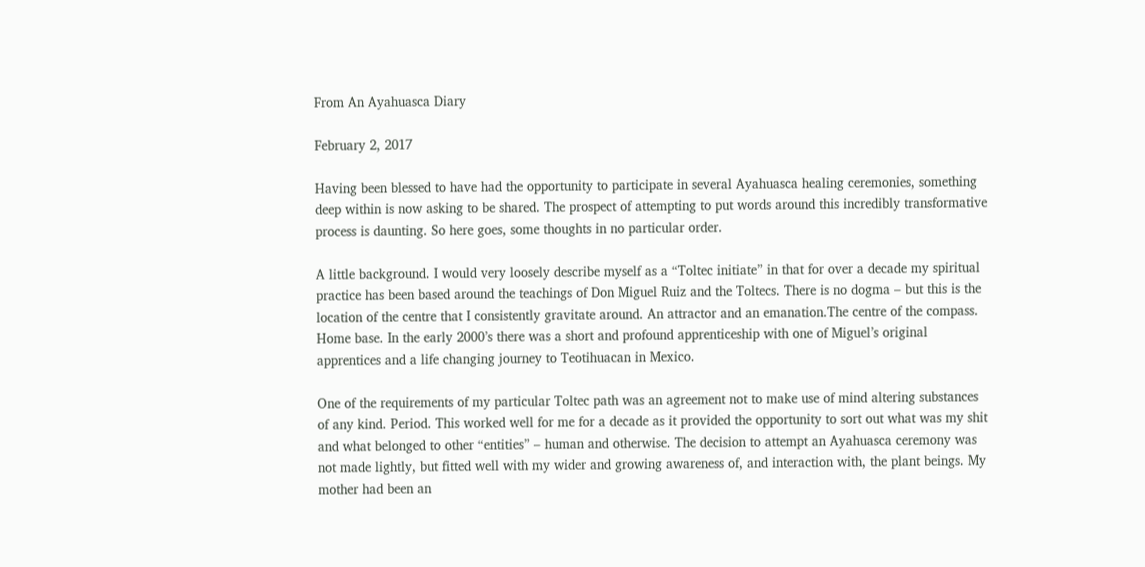From An Ayahuasca Diary

February 2, 2017

Having been blessed to have had the opportunity to participate in several Ayahuasca healing ceremonies, something deep within is now asking to be shared. The prospect of attempting to put words around this incredibly transformative process is daunting. So here goes, some thoughts in no particular order.

A little background. I would very loosely describe myself as a “Toltec initiate” in that for over a decade my spiritual practice has been based around the teachings of Don Miguel Ruiz and the Toltecs. There is no dogma – but this is the location of the centre that I consistently gravitate around. An attractor and an emanation.The centre of the compass. Home base. In the early 2000’s there was a short and profound apprenticeship with one of Miguel’s original apprentices and a life changing journey to Teotihuacan in Mexico.

One of the requirements of my particular Toltec path was an agreement not to make use of mind altering substances of any kind. Period. This worked well for me for a decade as it provided the opportunity to sort out what was my shit and what belonged to other “entities” – human and otherwise. The decision to attempt an Ayahuasca ceremony was not made lightly, but fitted well with my wider and growing awareness of, and interaction with, the plant beings. My mother had been an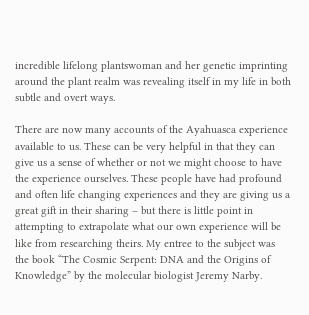incredible lifelong plantswoman and her genetic imprinting around the plant realm was revealing itself in my life in both subtle and overt ways.

There are now many accounts of the Ayahuasca experience available to us. These can be very helpful in that they can give us a sense of whether or not we might choose to have the experience ourselves. These people have had profound and often life changing experiences and they are giving us a great gift in their sharing – but there is little point in attempting to extrapolate what our own experience will be like from researching theirs. My entree to the subject was the book “The Cosmic Serpent: DNA and the Origins of Knowledge” by the molecular biologist Jeremy Narby.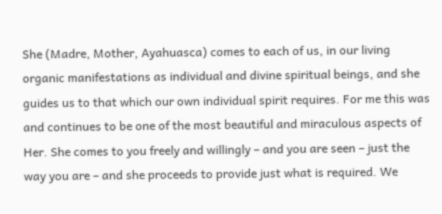She (Madre, Mother, Ayahuasca) comes to each of us, in our living organic manifestations as individual and divine spiritual beings, and she guides us to that which our own individual spirit requires. For me this was and continues to be one of the most beautiful and miraculous aspects of Her. She comes to you freely and willingly – and you are seen – just the way you are – and she proceeds to provide just what is required. We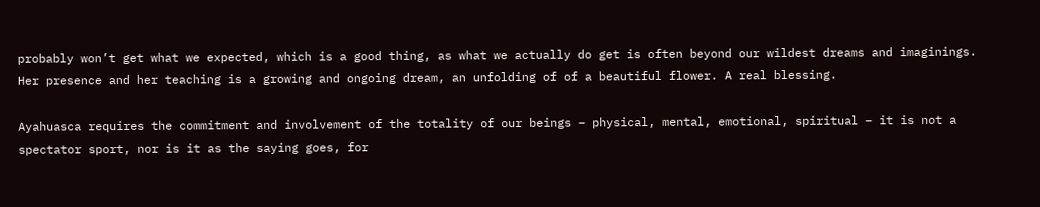probably won’t get what we expected, which is a good thing, as what we actually do get is often beyond our wildest dreams and imaginings. Her presence and her teaching is a growing and ongoing dream, an unfolding of of a beautiful flower. A real blessing.

Ayahuasca requires the commitment and involvement of the totality of our beings – physical, mental, emotional, spiritual – it is not a spectator sport, nor is it as the saying goes, for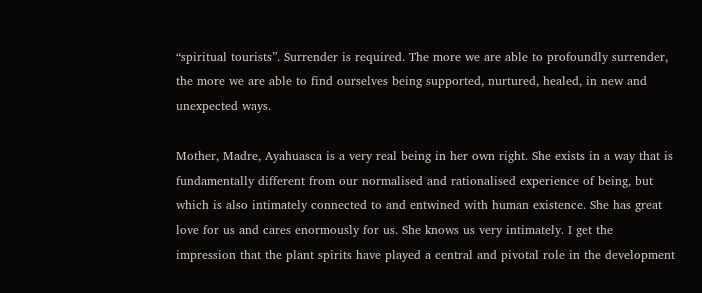“spiritual tourists”. Surrender is required. The more we are able to profoundly surrender, the more we are able to find ourselves being supported, nurtured, healed, in new and unexpected ways.

Mother, Madre, Ayahuasca is a very real being in her own right. She exists in a way that is fundamentally different from our normalised and rationalised experience of being, but which is also intimately connected to and entwined with human existence. She has great love for us and cares enormously for us. She knows us very intimately. I get the impression that the plant spirits have played a central and pivotal role in the development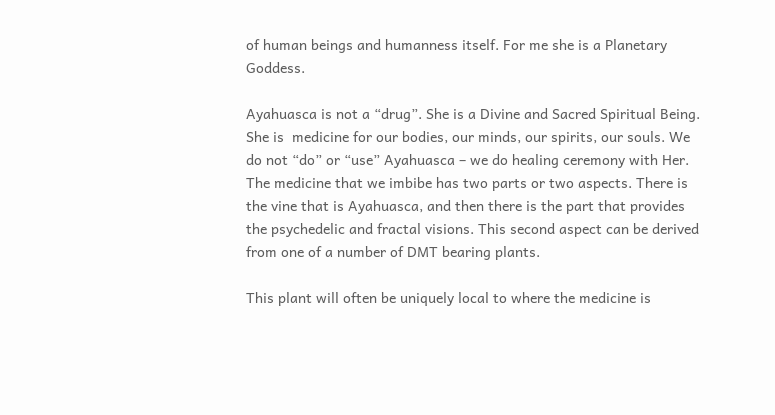of human beings and humanness itself. For me she is a Planetary Goddess.

Ayahuasca is not a “drug”. She is a Divine and Sacred Spiritual Being. She is  medicine for our bodies, our minds, our spirits, our souls. We do not “do” or “use” Ayahuasca – we do healing ceremony with Her. The medicine that we imbibe has two parts or two aspects. There is the vine that is Ayahuasca, and then there is the part that provides the psychedelic and fractal visions. This second aspect can be derived from one of a number of DMT bearing plants.

This plant will often be uniquely local to where the medicine is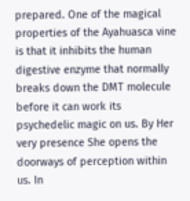prepared. One of the magical properties of the Ayahuasca vine is that it inhibits the human digestive enzyme that normally breaks down the DMT molecule before it can work its psychedelic magic on us. By Her very presence She opens the doorways of perception within us. In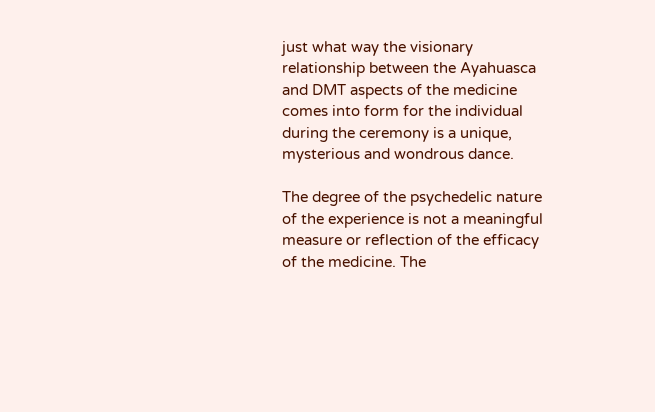just what way the visionary relationship between the Ayahuasca and DMT aspects of the medicine comes into form for the individual during the ceremony is a unique, mysterious and wondrous dance.

The degree of the psychedelic nature of the experience is not a meaningful measure or reflection of the efficacy of the medicine. The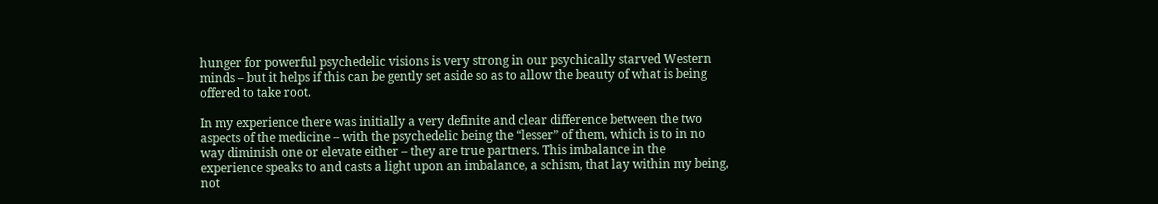hunger for powerful psychedelic visions is very strong in our psychically starved Western minds – but it helps if this can be gently set aside so as to allow the beauty of what is being offered to take root.

In my experience there was initially a very definite and clear difference between the two aspects of the medicine – with the psychedelic being the “lesser” of them, which is to in no way diminish one or elevate either – they are true partners. This imbalance in the experience speaks to and casts a light upon an imbalance, a schism, that lay within my being, not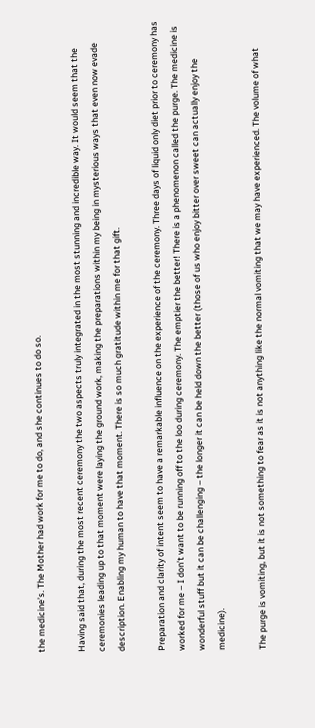the medicine’s. The Mother had work for me to do, and she continues to do so.

Having said that, during the most recent ceremony the two aspects truly integrated in the most stunning and incredible way. It would seem that the ceremonies leading up to that moment were laying the ground work, making the preparations within my being in mysterious ways that even now evade description. Enabling my human to have that moment. There is so much gratitude within me for that gift.

Preparation and clarity of intent seem to have a remarkable influence on the experience of the ceremony. Three days of liquid only diet prior to ceremony has worked for me – I don’t want to be running off to the loo during ceremony. The emptier the better! There is a phenomenon called the purge. The medicine is wonderful stuff but it can be challenging – the longer it can be held down the better (those of us who enjoy bitter over sweet can actually enjoy the medicine).

The purge is vomiting, but it is not something to fear as it is not anything like the normal vomiting that we may have experienced. The volume of what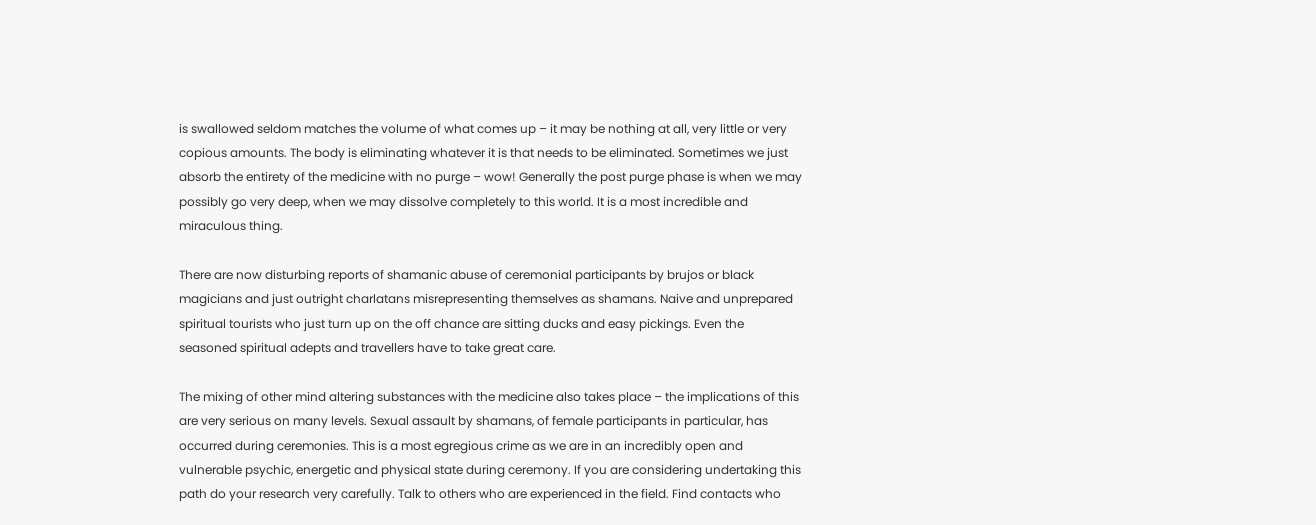is swallowed seldom matches the volume of what comes up – it may be nothing at all, very little or very copious amounts. The body is eliminating whatever it is that needs to be eliminated. Sometimes we just absorb the entirety of the medicine with no purge – wow! Generally the post purge phase is when we may possibly go very deep, when we may dissolve completely to this world. It is a most incredible and miraculous thing.

There are now disturbing reports of shamanic abuse of ceremonial participants by brujos or black magicians and just outright charlatans misrepresenting themselves as shamans. Naive and unprepared spiritual tourists who just turn up on the off chance are sitting ducks and easy pickings. Even the seasoned spiritual adepts and travellers have to take great care.

The mixing of other mind altering substances with the medicine also takes place – the implications of this are very serious on many levels. Sexual assault by shamans, of female participants in particular, has occurred during ceremonies. This is a most egregious crime as we are in an incredibly open and vulnerable psychic, energetic and physical state during ceremony. If you are considering undertaking this path do your research very carefully. Talk to others who are experienced in the field. Find contacts who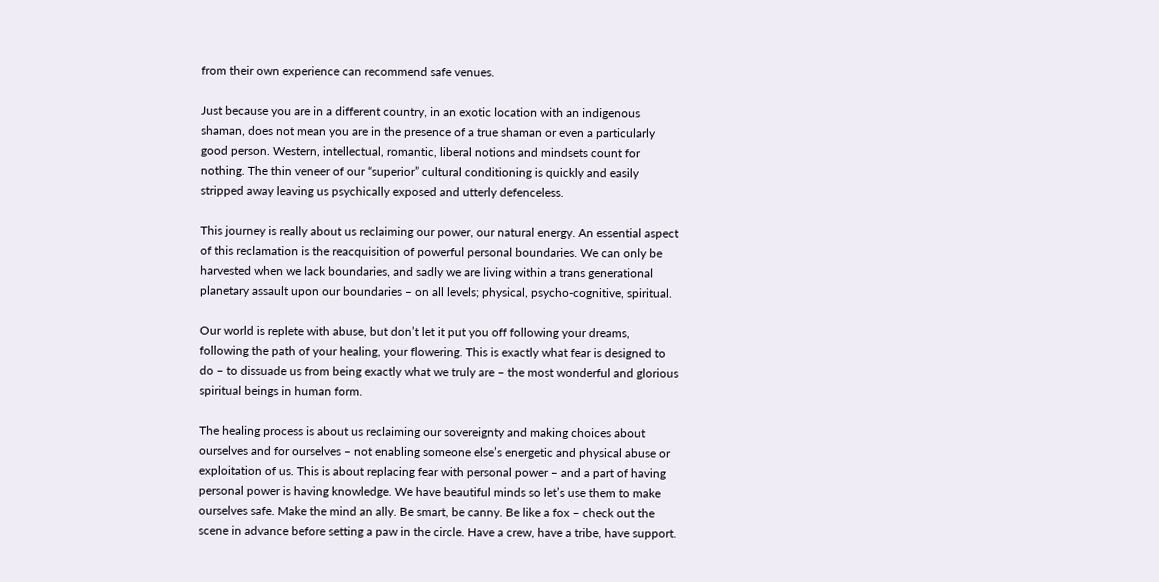from their own experience can recommend safe venues.

Just because you are in a different country, in an exotic location with an indigenous shaman, does not mean you are in the presence of a true shaman or even a particularly good person. Western, intellectual, romantic, liberal notions and mindsets count for nothing. The thin veneer of our “superior” cultural conditioning is quickly and easily stripped away leaving us psychically exposed and utterly defenceless.

This journey is really about us reclaiming our power, our natural energy. An essential aspect of this reclamation is the reacquisition of powerful personal boundaries. We can only be harvested when we lack boundaries, and sadly we are living within a trans generational planetary assault upon our boundaries – on all levels; physical, psycho-cognitive, spiritual.

Our world is replete with abuse, but don’t let it put you off following your dreams, following the path of your healing, your flowering. This is exactly what fear is designed to do – to dissuade us from being exactly what we truly are – the most wonderful and glorious spiritual beings in human form.

The healing process is about us reclaiming our sovereignty and making choices about ourselves and for ourselves – not enabling someone else’s energetic and physical abuse or exploitation of us. This is about replacing fear with personal power – and a part of having personal power is having knowledge. We have beautiful minds so let’s use them to make ourselves safe. Make the mind an ally. Be smart, be canny. Be like a fox – check out the scene in advance before setting a paw in the circle. Have a crew, have a tribe, have support.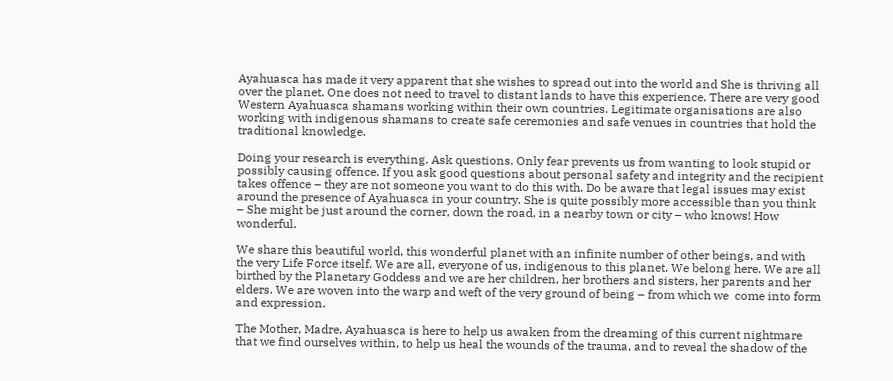Ayahuasca has made it very apparent that she wishes to spread out into the world and She is thriving all over the planet. One does not need to travel to distant lands to have this experience. There are very good Western Ayahuasca shamans working within their own countries. Legitimate organisations are also working with indigenous shamans to create safe ceremonies and safe venues in countries that hold the traditional knowledge.

Doing your research is everything. Ask questions. Only fear prevents us from wanting to look stupid or possibly causing offence. If you ask good questions about personal safety and integrity and the recipient takes offence – they are not someone you want to do this with. Do be aware that legal issues may exist around the presence of Ayahuasca in your country. She is quite possibly more accessible than you think – She might be just around the corner, down the road, in a nearby town or city – who knows! How wonderful.

We share this beautiful world, this wonderful planet with an infinite number of other beings, and with the very Life Force itself. We are all, everyone of us, indigenous to this planet. We belong here. We are all birthed by the Planetary Goddess and we are her children, her brothers and sisters, her parents and her elders. We are woven into the warp and weft of the very ground of being – from which we  come into form and expression.

The Mother, Madre, Ayahuasca is here to help us awaken from the dreaming of this current nightmare that we find ourselves within, to help us heal the wounds of the trauma, and to reveal the shadow of the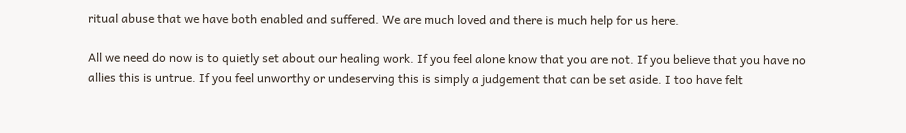ritual abuse that we have both enabled and suffered. We are much loved and there is much help for us here.

All we need do now is to quietly set about our healing work. If you feel alone know that you are not. If you believe that you have no allies this is untrue. If you feel unworthy or undeserving this is simply a judgement that can be set aside. I too have felt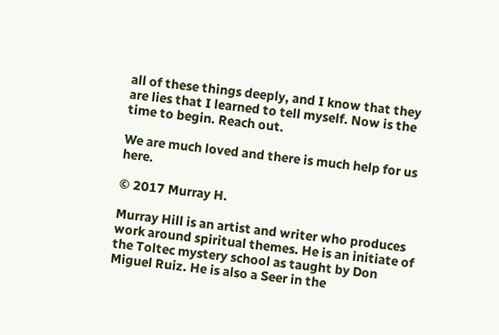all of these things deeply, and I know that they are lies that I learned to tell myself. Now is the time to begin. Reach out.

We are much loved and there is much help for us here.

© 2017 Murray H.

Murray Hill is an artist and writer who produces work around spiritual themes. He is an initiate of the Toltec mystery school as taught by Don Miguel Ruiz. He is also a Seer in the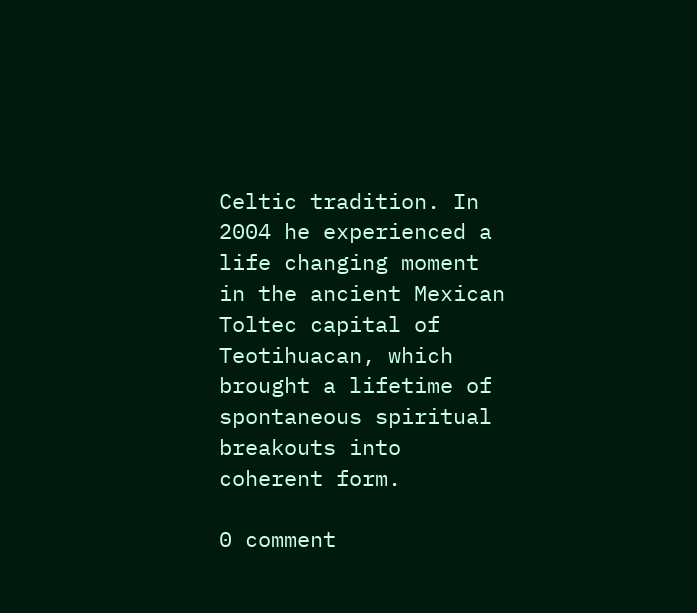Celtic tradition. In 2004 he experienced a life changing moment in the ancient Mexican Toltec capital of Teotihuacan, which brought a lifetime of spontaneous spiritual breakouts into coherent form.

0 comment